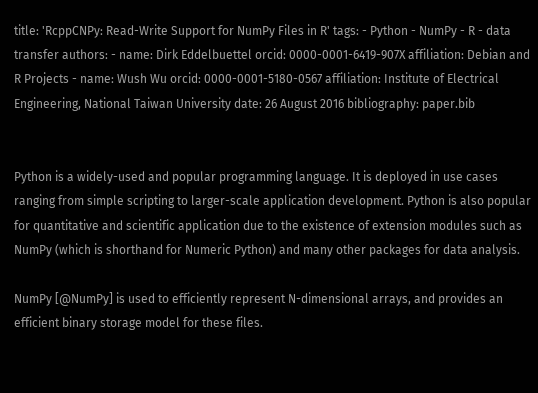title: 'RcppCNPy: Read-Write Support for NumPy Files in R' tags: - Python - NumPy - R - data transfer authors: - name: Dirk Eddelbuettel orcid: 0000-0001-6419-907X affiliation: Debian and R Projects - name: Wush Wu orcid: 0000-0001-5180-0567 affiliation: Institute of Electrical Engineering, National Taiwan University date: 26 August 2016 bibliography: paper.bib


Python is a widely-used and popular programming language. It is deployed in use cases ranging from simple scripting to larger-scale application development. Python is also popular for quantitative and scientific application due to the existence of extension modules such as NumPy (which is shorthand for Numeric Python) and many other packages for data analysis.

NumPy [@NumPy] is used to efficiently represent N-dimensional arrays, and provides an efficient binary storage model for these files.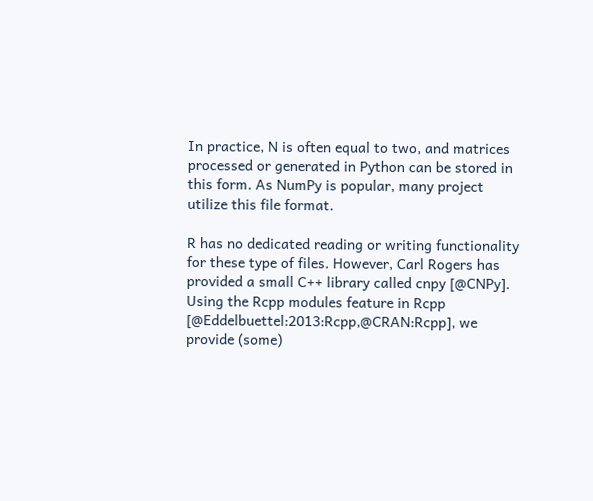In practice, N is often equal to two, and matrices processed or generated in Python can be stored in this form. As NumPy is popular, many project utilize this file format.

R has no dedicated reading or writing functionality for these type of files. However, Carl Rogers has provided a small C++ library called cnpy [@CNPy]. Using the Rcpp modules feature in Rcpp [@Eddelbuettel:2013:Rcpp,@CRAN:Rcpp], we provide (some)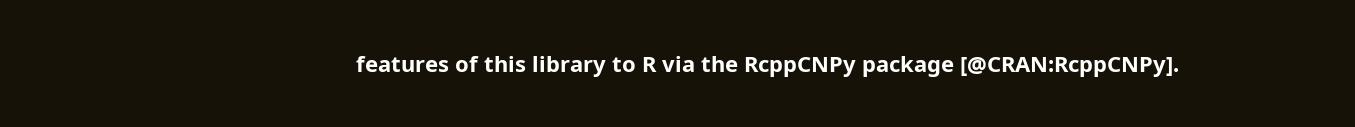features of this library to R via the RcppCNPy package [@CRAN:RcppCNPy].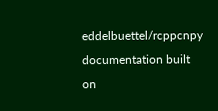eddelbuettel/rcppcnpy documentation built on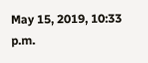May 15, 2019, 10:33 p.m.